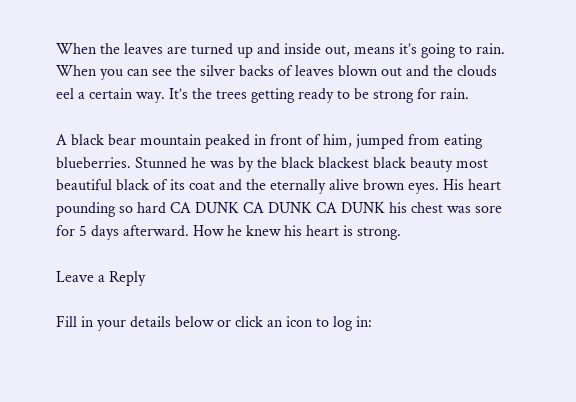When the leaves are turned up and inside out, means it’s going to rain. When you can see the silver backs of leaves blown out and the clouds eel a certain way. It’s the trees getting ready to be strong for rain.

A black bear mountain peaked in front of him, jumped from eating blueberries. Stunned he was by the black blackest black beauty most beautiful black of its coat and the eternally alive brown eyes. His heart pounding so hard CA DUNK CA DUNK CA DUNK his chest was sore for 5 days afterward. How he knew his heart is strong.

Leave a Reply

Fill in your details below or click an icon to log in: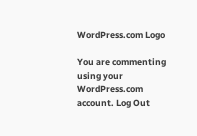WordPress.com Logo

You are commenting using your WordPress.com account. Log Out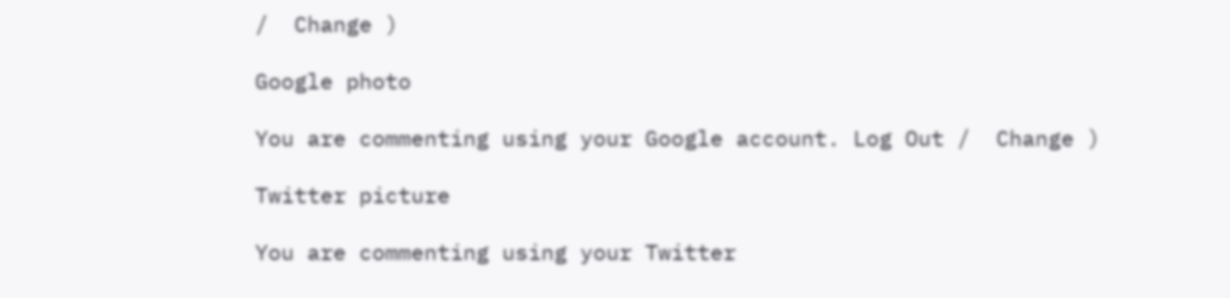/  Change )

Google photo

You are commenting using your Google account. Log Out /  Change )

Twitter picture

You are commenting using your Twitter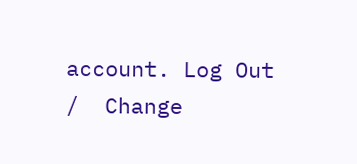account. Log Out /  Change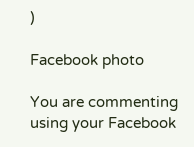)

Facebook photo

You are commenting using your Facebook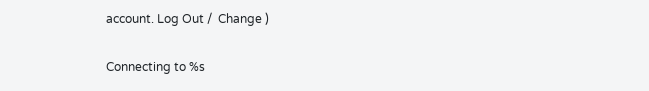account. Log Out /  Change )

Connecting to %s